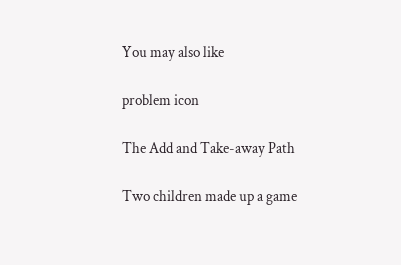You may also like

problem icon

The Add and Take-away Path

Two children made up a game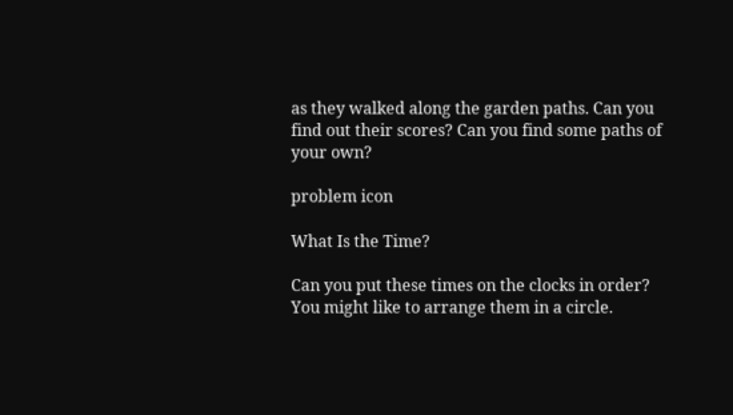as they walked along the garden paths. Can you find out their scores? Can you find some paths of your own?

problem icon

What Is the Time?

Can you put these times on the clocks in order? You might like to arrange them in a circle.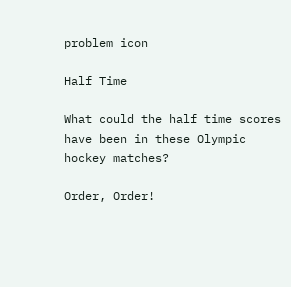problem icon

Half Time

What could the half time scores have been in these Olympic hockey matches?

Order, Order!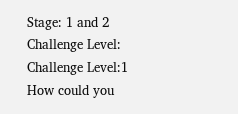Stage: 1 and 2 Challenge Level: Challenge Level:1
How could you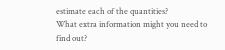estimate each of the quantities?
What extra information might you need to find out?